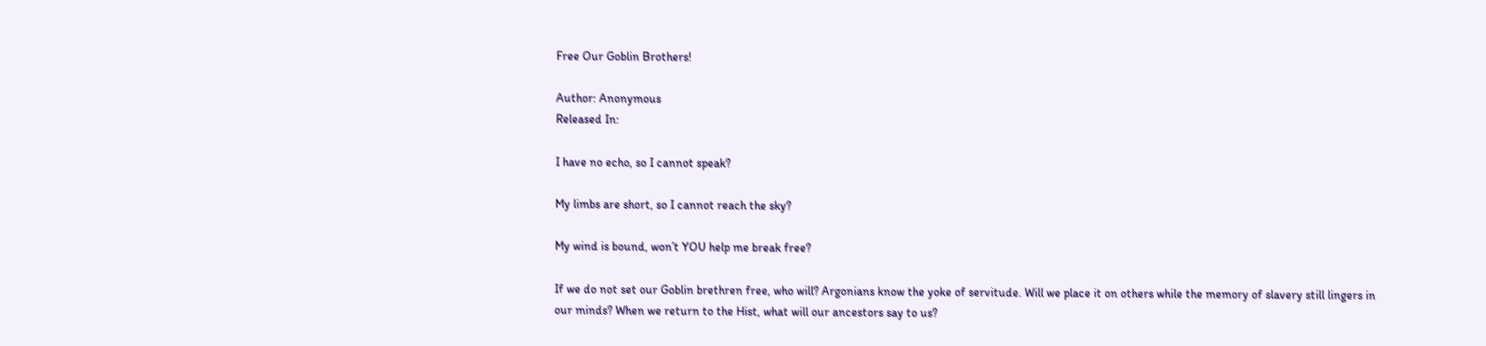Free Our Goblin Brothers!

Author: Anonymous
Released In:

I have no echo, so I cannot speak?

My limbs are short, so I cannot reach the sky?

My wind is bound, won’t YOU help me break free?

If we do not set our Goblin brethren free, who will? Argonians know the yoke of servitude. Will we place it on others while the memory of slavery still lingers in our minds? When we return to the Hist, what will our ancestors say to us?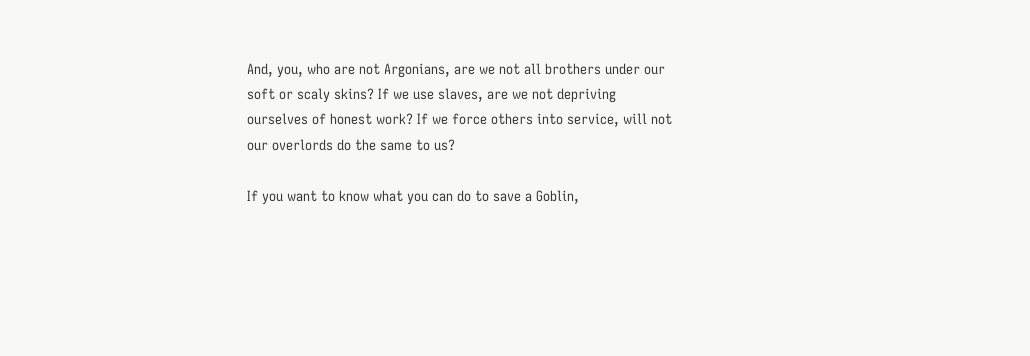And, you, who are not Argonians, are we not all brothers under our soft or scaly skins? If we use slaves, are we not depriving ourselves of honest work? If we force others into service, will not our overlords do the same to us?

If you want to know what you can do to save a Goblin,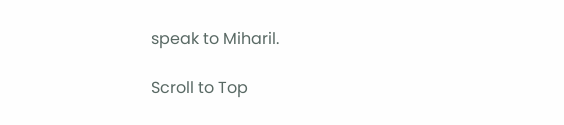speak to Miharil.

Scroll to Top